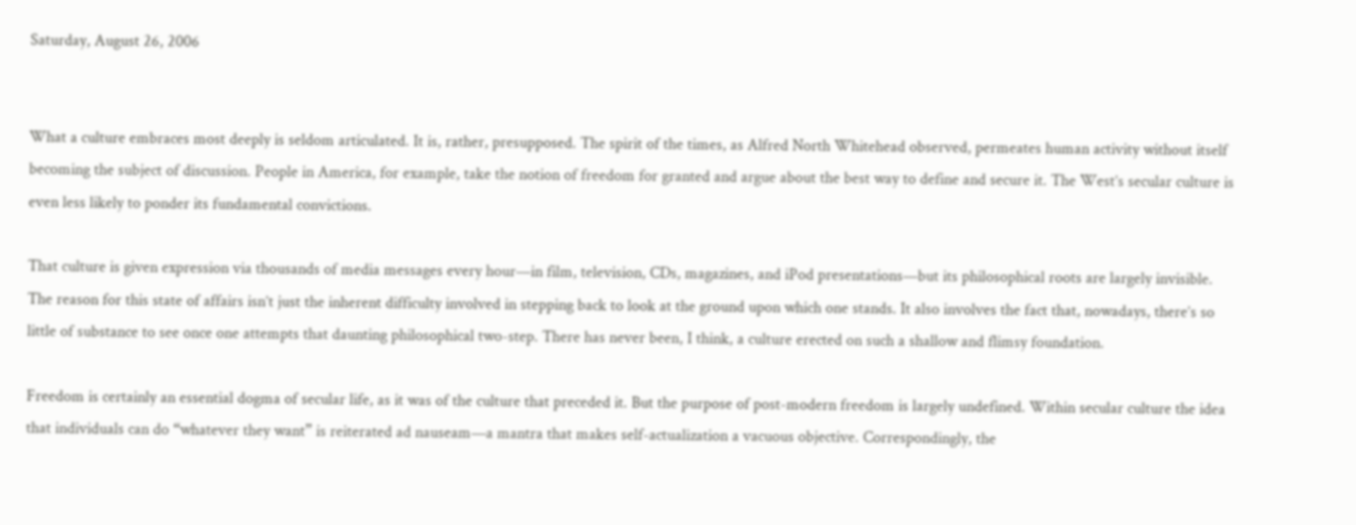Saturday, August 26, 2006


What a culture embraces most deeply is seldom articulated. It is, rather, presupposed. The spirit of the times, as Alfred North Whitehead observed, permeates human activity without itself becoming the subject of discussion. People in America, for example, take the notion of freedom for granted and argue about the best way to define and secure it. The West’s secular culture is even less likely to ponder its fundamental convictions.

That culture is given expression via thousands of media messages every hour—in film, television, CDs, magazines, and iPod presentations—but its philosophical roots are largely invisible. The reason for this state of affairs isn’t just the inherent difficulty involved in stepping back to look at the ground upon which one stands. It also involves the fact that, nowadays, there’s so little of substance to see once one attempts that daunting philosophical two-step. There has never been, I think, a culture erected on such a shallow and flimsy foundation.

Freedom is certainly an essential dogma of secular life, as it was of the culture that preceded it. But the purpose of post-modern freedom is largely undefined. Within secular culture the idea that individuals can do “whatever they want” is reiterated ad nauseam—a mantra that makes self-actualization a vacuous objective. Correspondingly, the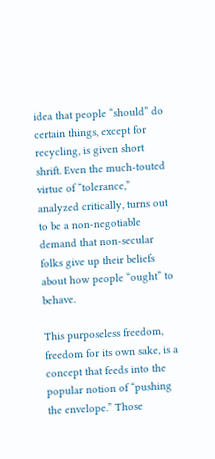idea that people “should” do certain things, except for recycling, is given short shrift. Even the much-touted virtue of “tolerance,” analyzed critically, turns out to be a non-negotiable demand that non-secular folks give up their beliefs about how people “ought” to behave.

This purposeless freedom, freedom for its own sake, is a concept that feeds into the popular notion of “pushing the envelope.” Those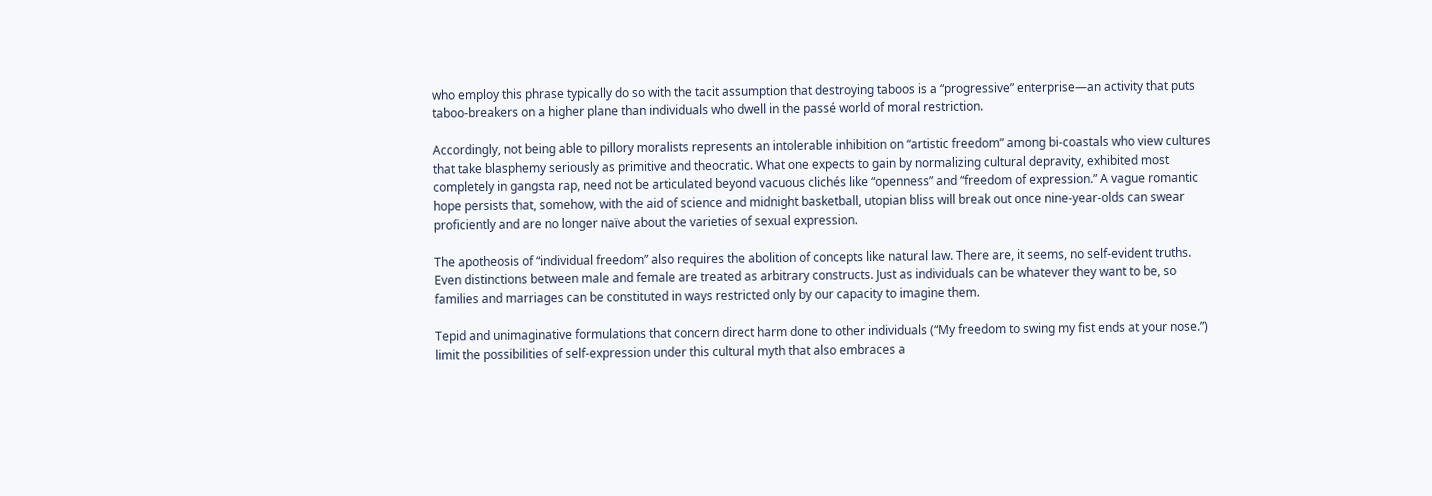who employ this phrase typically do so with the tacit assumption that destroying taboos is a “progressive” enterprise—an activity that puts taboo-breakers on a higher plane than individuals who dwell in the passé world of moral restriction.

Accordingly, not being able to pillory moralists represents an intolerable inhibition on “artistic freedom” among bi-coastals who view cultures that take blasphemy seriously as primitive and theocratic. What one expects to gain by normalizing cultural depravity, exhibited most completely in gangsta rap, need not be articulated beyond vacuous clichés like “openness” and “freedom of expression.” A vague romantic hope persists that, somehow, with the aid of science and midnight basketball, utopian bliss will break out once nine-year-olds can swear proficiently and are no longer naïve about the varieties of sexual expression.

The apotheosis of “individual freedom” also requires the abolition of concepts like natural law. There are, it seems, no self-evident truths. Even distinctions between male and female are treated as arbitrary constructs. Just as individuals can be whatever they want to be, so families and marriages can be constituted in ways restricted only by our capacity to imagine them.

Tepid and unimaginative formulations that concern direct harm done to other individuals (“My freedom to swing my fist ends at your nose.”) limit the possibilities of self-expression under this cultural myth that also embraces a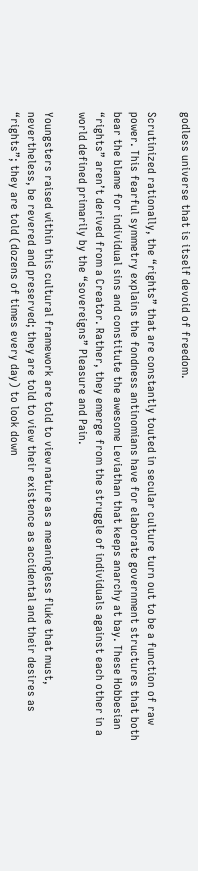godless universe that is itself devoid of freedom.

Scrutinized rationally, the “rights” that are constantly touted in secular culture turn out to be a function of raw power. This fearful symmetry explains the fondness antinomians have for elaborate government structures that both bear the blame for individual sins and constitute the awesome Leviathan that keeps anarchy at bay. These Hobbesian “rights” aren’t derived from a Creator. Rather, they emerge from the struggle of individuals against each other in a world defined primarily by the “sovereigns” Pleasure and Pain.

Youngsters raised within this cultural framework are told to view nature as a meaningless fluke that must, nevertheless, be revered and preserved; they are told to view their existence as accidental and their desires as “rights”; they are told (dozens of times every day) to look down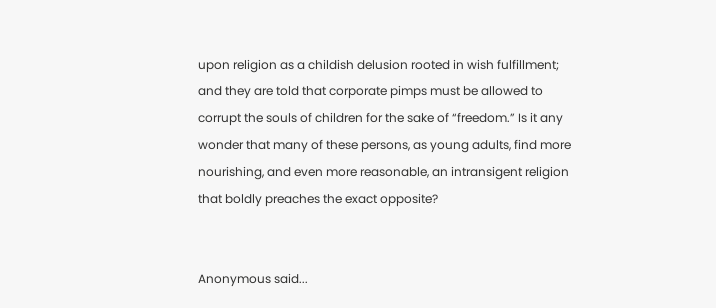upon religion as a childish delusion rooted in wish fulfillment; and they are told that corporate pimps must be allowed to corrupt the souls of children for the sake of “freedom.” Is it any wonder that many of these persons, as young adults, find more nourishing, and even more reasonable, an intransigent religion that boldly preaches the exact opposite?


Anonymous said...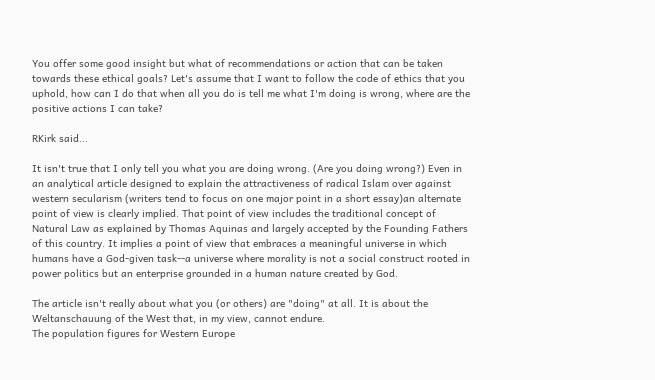You offer some good insight but what of recommendations or action that can be taken towards these ethical goals? Let's assume that I want to follow the code of ethics that you uphold, how can I do that when all you do is tell me what I'm doing is wrong, where are the positive actions I can take?

RKirk said...

It isn't true that I only tell you what you are doing wrong. (Are you doing wrong?) Even in an analytical article designed to explain the attractiveness of radical Islam over against western secularism (writers tend to focus on one major point in a short essay)an alternate point of view is clearly implied. That point of view includes the traditional concept of Natural Law as explained by Thomas Aquinas and largely accepted by the Founding Fathers of this country. It implies a point of view that embraces a meaningful universe in which humans have a God-given task--a universe where morality is not a social construct rooted in power politics but an enterprise grounded in a human nature created by God.

The article isn't really about what you (or others) are "doing" at all. It is about the Weltanschauung of the West that, in my view, cannot endure.
The population figures for Western Europe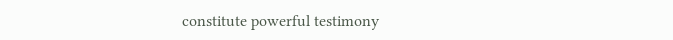constitute powerful testimony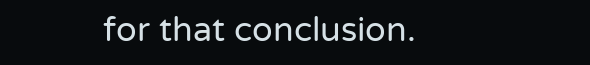for that conclusion.